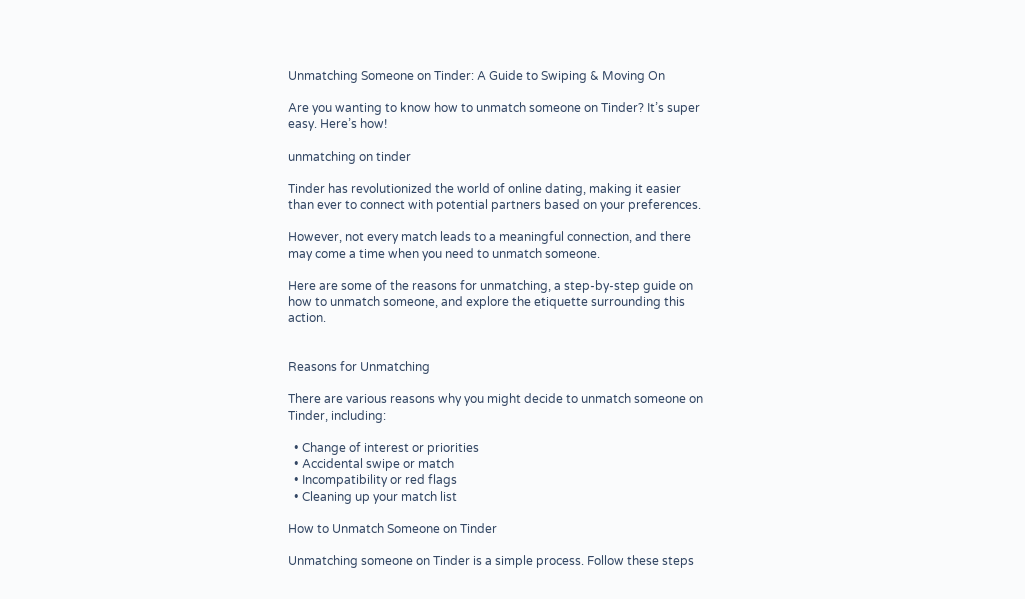Unmatching Someone on Tinder: A Guide to Swiping & Moving On

Are you wanting to know how to unmatch someone on Tinder? It’s super easy. Here’s how!

unmatching on tinder

Tinder has revolutionized the world of online dating, making it easier than ever to connect with potential partners based on your preferences.

However, not every match leads to a meaningful connection, and there may come a time when you need to unmatch someone.

Here are some of the reasons for unmatching, a step-by-step guide on how to unmatch someone, and explore the etiquette surrounding this action.


Reasons for Unmatching

There are various reasons why you might decide to unmatch someone on Tinder, including:

  • Change of interest or priorities
  • Accidental swipe or match
  • Incompatibility or red flags
  • Cleaning up your match list

How to Unmatch Someone on Tinder

Unmatching someone on Tinder is a simple process. Follow these steps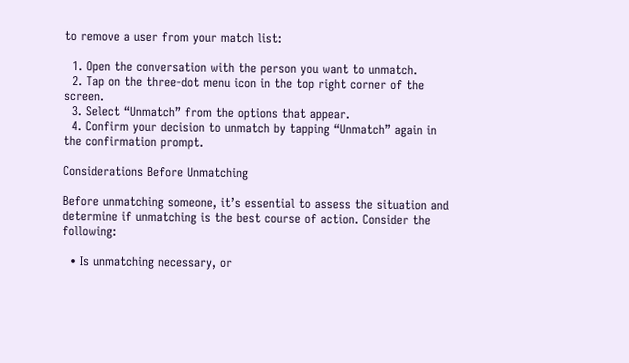to remove a user from your match list:

  1. Open the conversation with the person you want to unmatch.
  2. Tap on the three-dot menu icon in the top right corner of the screen.
  3. Select “Unmatch” from the options that appear.
  4. Confirm your decision to unmatch by tapping “Unmatch” again in the confirmation prompt.

Considerations Before Unmatching

Before unmatching someone, it’s essential to assess the situation and determine if unmatching is the best course of action. Consider the following:

  • Is unmatching necessary, or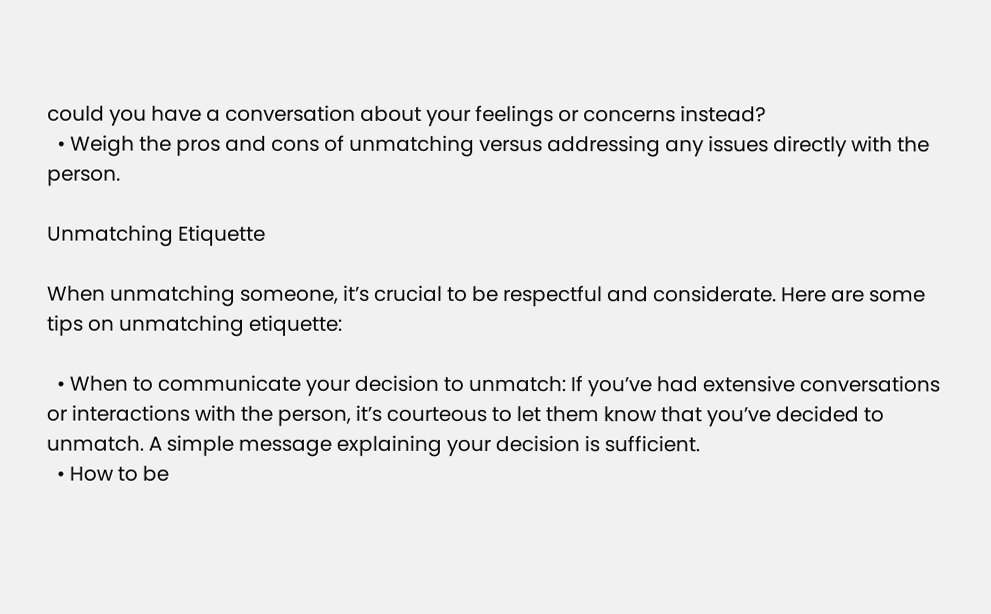could you have a conversation about your feelings or concerns instead?
  • Weigh the pros and cons of unmatching versus addressing any issues directly with the person.

Unmatching Etiquette

When unmatching someone, it’s crucial to be respectful and considerate. Here are some tips on unmatching etiquette:

  • When to communicate your decision to unmatch: If you’ve had extensive conversations or interactions with the person, it’s courteous to let them know that you’ve decided to unmatch. A simple message explaining your decision is sufficient.
  • How to be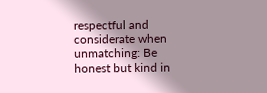respectful and considerate when unmatching: Be honest but kind in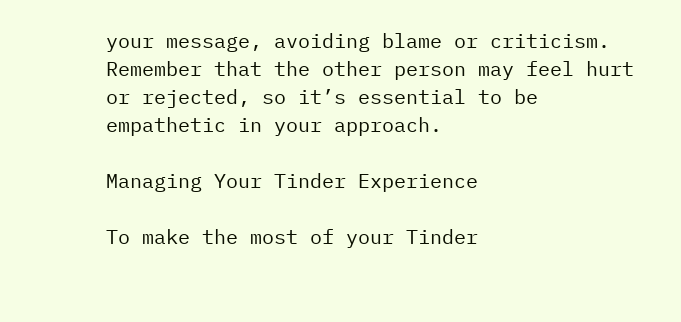your message, avoiding blame or criticism. Remember that the other person may feel hurt or rejected, so it’s essential to be empathetic in your approach.

Managing Your Tinder Experience

To make the most of your Tinder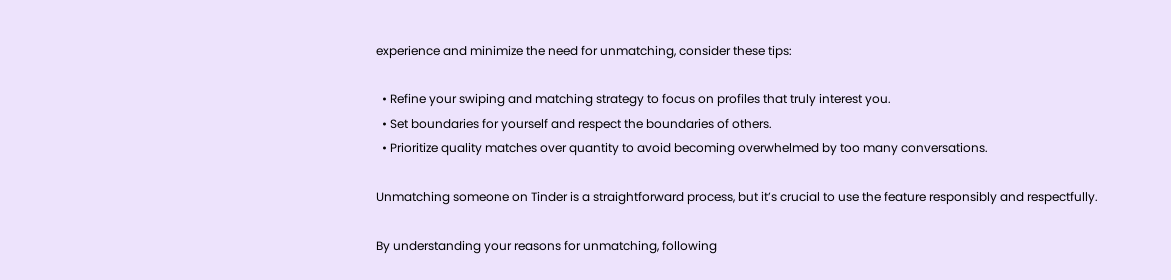experience and minimize the need for unmatching, consider these tips:

  • Refine your swiping and matching strategy to focus on profiles that truly interest you.
  • Set boundaries for yourself and respect the boundaries of others.
  • Prioritize quality matches over quantity to avoid becoming overwhelmed by too many conversations.

Unmatching someone on Tinder is a straightforward process, but it’s crucial to use the feature responsibly and respectfully.

By understanding your reasons for unmatching, following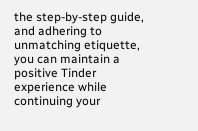the step-by-step guide, and adhering to unmatching etiquette, you can maintain a positive Tinder experience while continuing your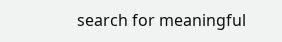search for meaningful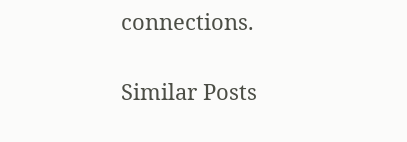connections.

Similar Posts